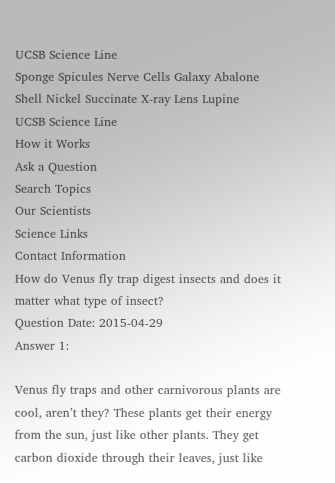UCSB Science Line
Sponge Spicules Nerve Cells Galaxy Abalone Shell Nickel Succinate X-ray Lens Lupine
UCSB Science Line
How it Works
Ask a Question
Search Topics
Our Scientists
Science Links
Contact Information
How do Venus fly trap digest insects and does it matter what type of insect?
Question Date: 2015-04-29
Answer 1:

Venus fly traps and other carnivorous plants are cool, aren’t they? These plants get their energy from the sun, just like other plants. They get carbon dioxide through their leaves, just like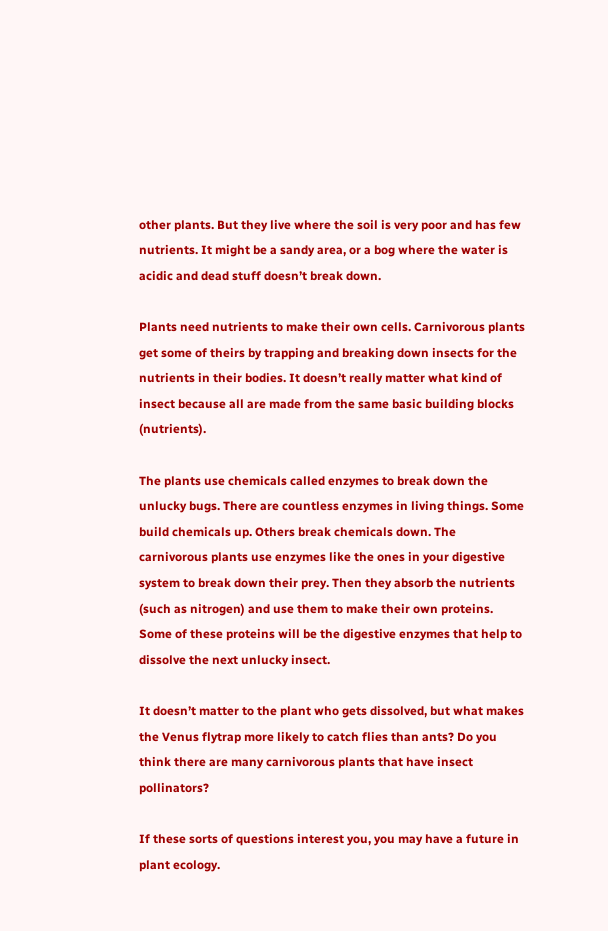other plants. But they live where the soil is very poor and has few nutrients. It might be a sandy area, or a bog where the water is acidic and dead stuff doesn’t break down.

Plants need nutrients to make their own cells. Carnivorous plants get some of theirs by trapping and breaking down insects for the nutrients in their bodies. It doesn’t really matter what kind of insect because all are made from the same basic building blocks (nutrients).

The plants use chemicals called enzymes to break down the unlucky bugs. There are countless enzymes in living things. Some build chemicals up. Others break chemicals down. The carnivorous plants use enzymes like the ones in your digestive system to break down their prey. Then they absorb the nutrients (such as nitrogen) and use them to make their own proteins. Some of these proteins will be the digestive enzymes that help to dissolve the next unlucky insect.

It doesn’t matter to the plant who gets dissolved, but what makes the Venus flytrap more likely to catch flies than ants? Do you think there are many carnivorous plants that have insect pollinators?

If these sorts of questions interest you, you may have a future in plant ecology.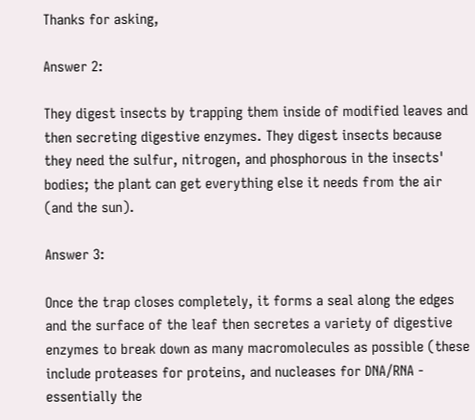Thanks for asking,

Answer 2:

They digest insects by trapping them inside of modified leaves and then secreting digestive enzymes. They digest insects because they need the sulfur, nitrogen, and phosphorous in the insects' bodies; the plant can get everything else it needs from the air (and the sun).

Answer 3:

Once the trap closes completely, it forms a seal along the edges and the surface of the leaf then secretes a variety of digestive enzymes to break down as many macromolecules as possible (these include proteases for proteins, and nucleases for DNA/RNA - essentially the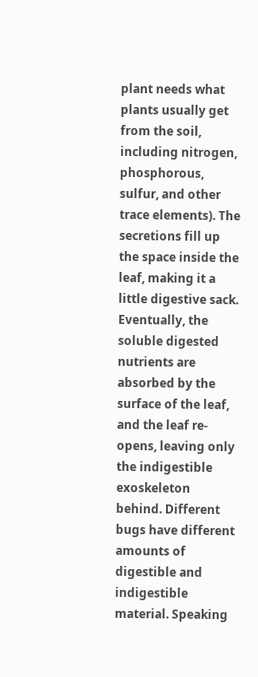plant needs what plants usually get from the soil, including nitrogen, phosphorous, sulfur, and other trace elements). The secretions fill up the space inside the leaf, making it a little digestive sack. Eventually, the soluble digested nutrients are absorbed by the surface of the leaf, and the leaf re-opens, leaving only the indigestible exoskeleton behind. Different bugs have different amounts of digestible and indigestible material. Speaking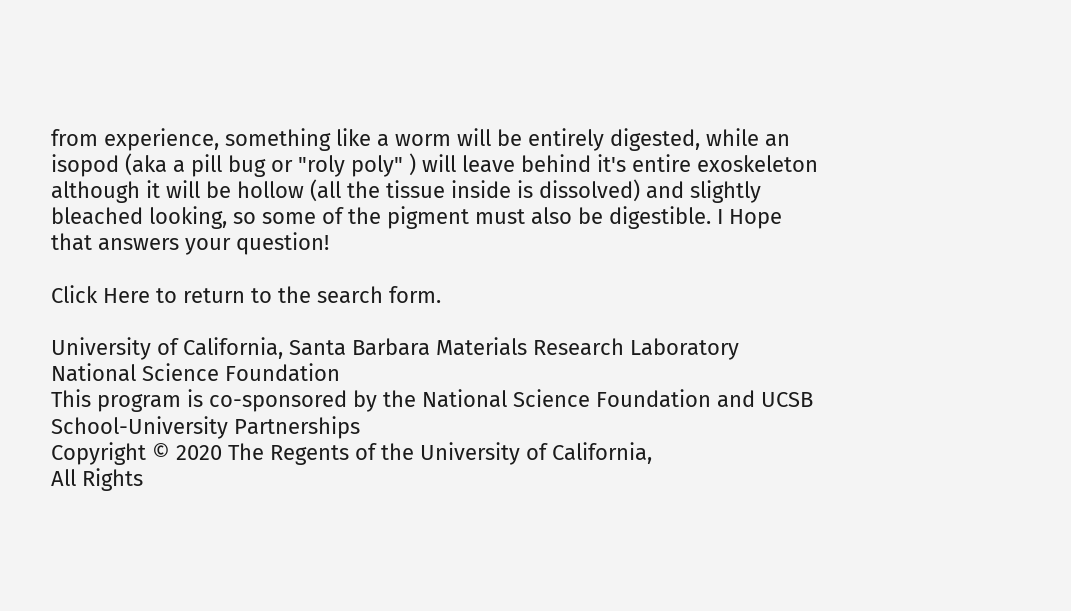from experience, something like a worm will be entirely digested, while an isopod (aka a pill bug or "roly poly" ) will leave behind it's entire exoskeleton although it will be hollow (all the tissue inside is dissolved) and slightly bleached looking, so some of the pigment must also be digestible. I Hope that answers your question!

Click Here to return to the search form.

University of California, Santa Barbara Materials Research Laboratory National Science Foundation
This program is co-sponsored by the National Science Foundation and UCSB School-University Partnerships
Copyright © 2020 The Regents of the University of California,
All Rights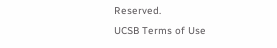Reserved.
UCSB Terms of Use